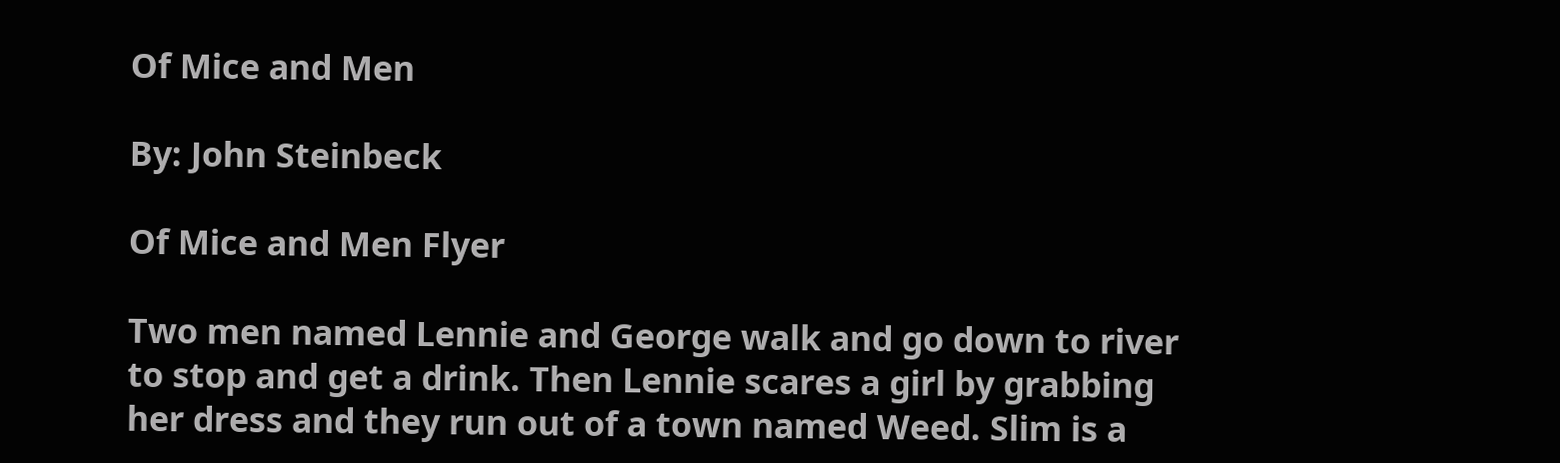Of Mice and Men

By: John Steinbeck

Of Mice and Men Flyer

Two men named Lennie and George walk and go down to river to stop and get a drink. Then Lennie scares a girl by grabbing her dress and they run out of a town named Weed. Slim is a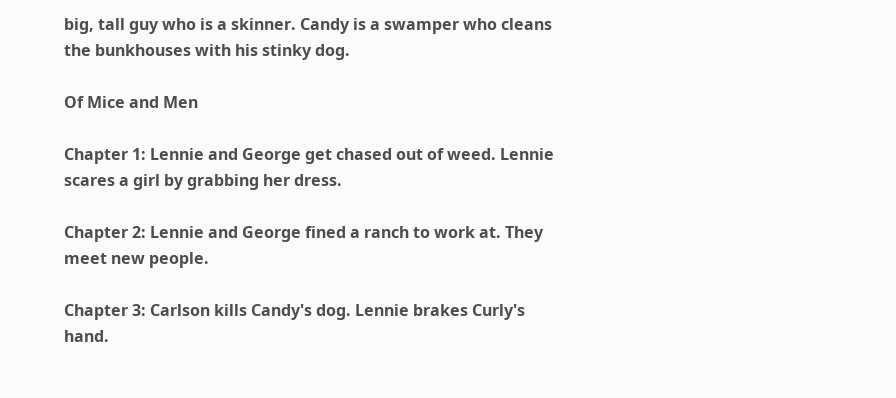big, tall guy who is a skinner. Candy is a swamper who cleans the bunkhouses with his stinky dog.

Of Mice and Men

Chapter 1: Lennie and George get chased out of weed. Lennie scares a girl by grabbing her dress.

Chapter 2: Lennie and George fined a ranch to work at. They meet new people.

Chapter 3: Carlson kills Candy's dog. Lennie brakes Curly's hand.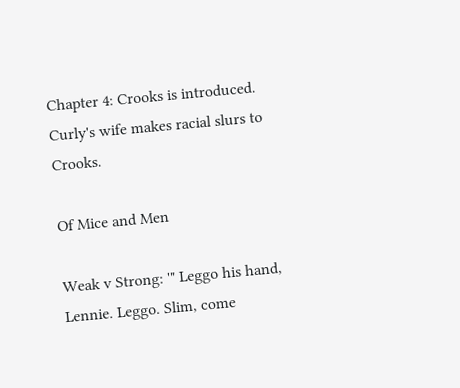Chapter 4: Crooks is introduced. Curly's wife makes racial slurs to Crooks.

Of Mice and Men

Weak v Strong: '" Leggo his hand, Lennie. Leggo. Slim, come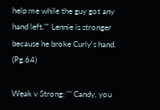help me while the guy got any hand left."' Lennie is stronger because he broke Curly's hand. (Pg.64)

Weak v Strong: '" Candy, you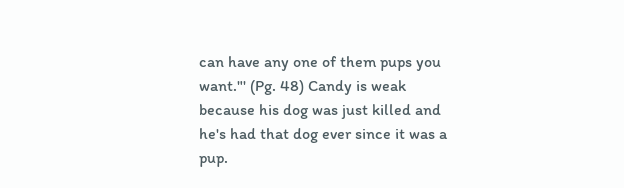can have any one of them pups you want."' (Pg. 48) Candy is weak because his dog was just killed and he's had that dog ever since it was a pup.